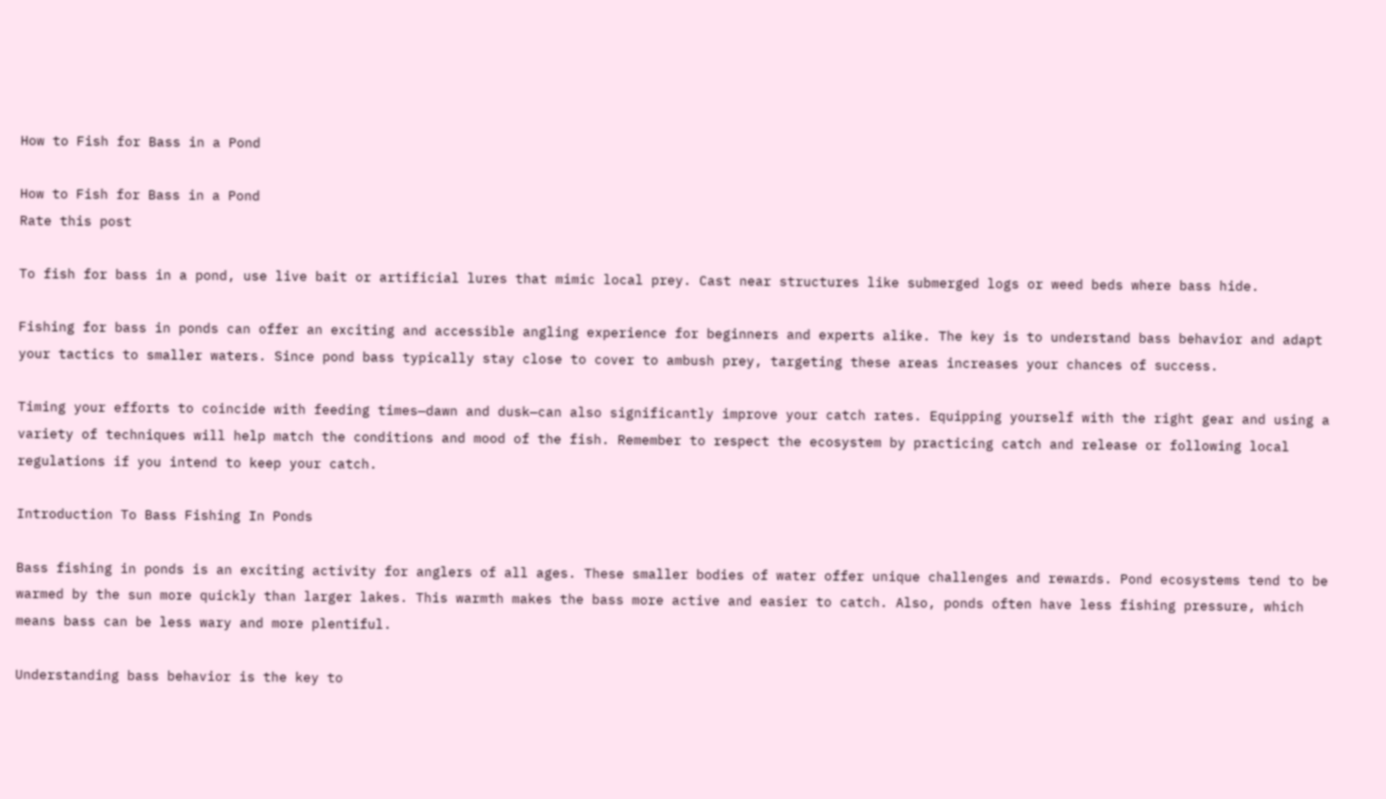How to Fish for Bass in a Pond

How to Fish for Bass in a Pond
Rate this post

To fish for bass in a pond, use live bait or artificial lures that mimic local prey. Cast near structures like submerged logs or weed beds where bass hide.

Fishing for bass in ponds can offer an exciting and accessible angling experience for beginners and experts alike. The key is to understand bass behavior and adapt your tactics to smaller waters. Since pond bass typically stay close to cover to ambush prey, targeting these areas increases your chances of success.

Timing your efforts to coincide with feeding times—dawn and dusk—can also significantly improve your catch rates. Equipping yourself with the right gear and using a variety of techniques will help match the conditions and mood of the fish. Remember to respect the ecosystem by practicing catch and release or following local regulations if you intend to keep your catch.

Introduction To Bass Fishing In Ponds

Bass fishing in ponds is an exciting activity for anglers of all ages. These smaller bodies of water offer unique challenges and rewards. Pond ecosystems tend to be warmed by the sun more quickly than larger lakes. This warmth makes the bass more active and easier to catch. Also, ponds often have less fishing pressure, which means bass can be less wary and more plentiful.

Understanding bass behavior is the key to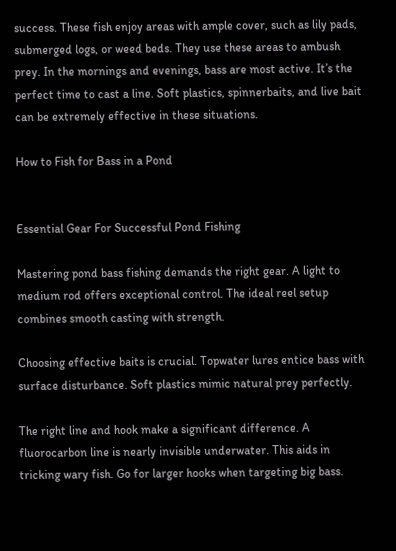success. These fish enjoy areas with ample cover, such as lily pads, submerged logs, or weed beds. They use these areas to ambush prey. In the mornings and evenings, bass are most active. It’s the perfect time to cast a line. Soft plastics, spinnerbaits, and live bait can be extremely effective in these situations.

How to Fish for Bass in a Pond


Essential Gear For Successful Pond Fishing

Mastering pond bass fishing demands the right gear. A light to medium rod offers exceptional control. The ideal reel setup combines smooth casting with strength.

Choosing effective baits is crucial. Topwater lures entice bass with surface disturbance. Soft plastics mimic natural prey perfectly.

The right line and hook make a significant difference. A fluorocarbon line is nearly invisible underwater. This aids in tricking wary fish. Go for larger hooks when targeting big bass.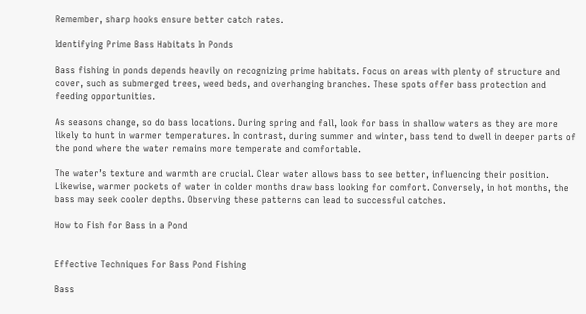Remember, sharp hooks ensure better catch rates.

Identifying Prime Bass Habitats In Ponds

Bass fishing in ponds depends heavily on recognizing prime habitats. Focus on areas with plenty of structure and cover, such as submerged trees, weed beds, and overhanging branches. These spots offer bass protection and feeding opportunities.

As seasons change, so do bass locations. During spring and fall, look for bass in shallow waters as they are more likely to hunt in warmer temperatures. In contrast, during summer and winter, bass tend to dwell in deeper parts of the pond where the water remains more temperate and comfortable.

The water’s texture and warmth are crucial. Clear water allows bass to see better, influencing their position. Likewise, warmer pockets of water in colder months draw bass looking for comfort. Conversely, in hot months, the bass may seek cooler depths. Observing these patterns can lead to successful catches.

How to Fish for Bass in a Pond


Effective Techniques For Bass Pond Fishing

Bass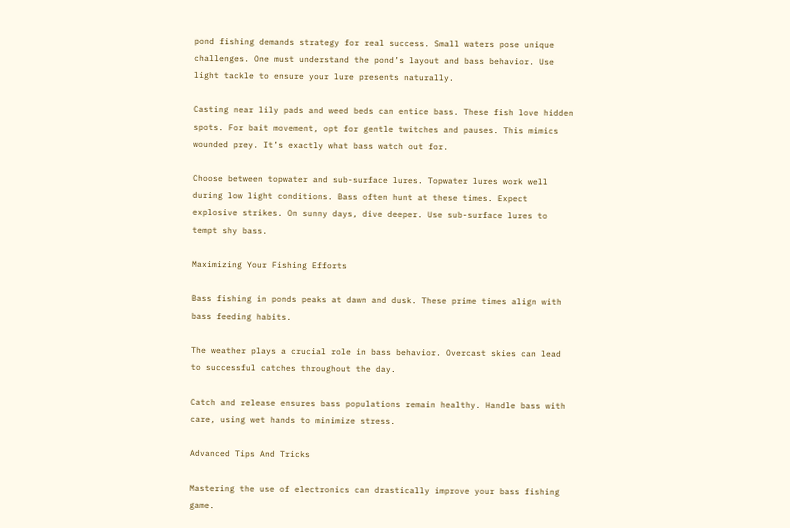pond fishing demands strategy for real success. Small waters pose unique challenges. One must understand the pond’s layout and bass behavior. Use light tackle to ensure your lure presents naturally.

Casting near lily pads and weed beds can entice bass. These fish love hidden spots. For bait movement, opt for gentle twitches and pauses. This mimics wounded prey. It’s exactly what bass watch out for.

Choose between topwater and sub-surface lures. Topwater lures work well during low light conditions. Bass often hunt at these times. Expect explosive strikes. On sunny days, dive deeper. Use sub-surface lures to tempt shy bass.

Maximizing Your Fishing Efforts

Bass fishing in ponds peaks at dawn and dusk. These prime times align with bass feeding habits.

The weather plays a crucial role in bass behavior. Overcast skies can lead to successful catches throughout the day.

Catch and release ensures bass populations remain healthy. Handle bass with care, using wet hands to minimize stress.

Advanced Tips And Tricks

Mastering the use of electronics can drastically improve your bass fishing game.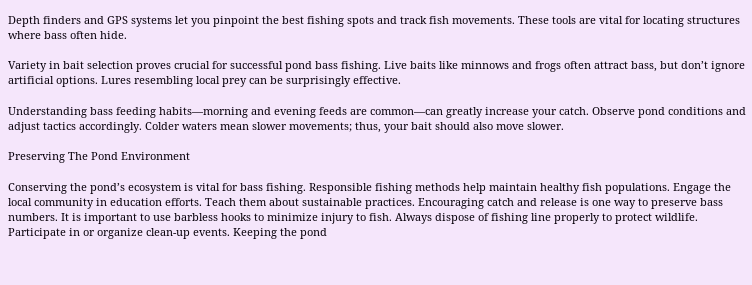Depth finders and GPS systems let you pinpoint the best fishing spots and track fish movements. These tools are vital for locating structures where bass often hide.

Variety in bait selection proves crucial for successful pond bass fishing. Live baits like minnows and frogs often attract bass, but don’t ignore artificial options. Lures resembling local prey can be surprisingly effective.

Understanding bass feeding habits—morning and evening feeds are common—can greatly increase your catch. Observe pond conditions and adjust tactics accordingly. Colder waters mean slower movements; thus, your bait should also move slower.

Preserving The Pond Environment

Conserving the pond’s ecosystem is vital for bass fishing. Responsible fishing methods help maintain healthy fish populations. Engage the local community in education efforts. Teach them about sustainable practices. Encouraging catch and release is one way to preserve bass numbers. It is important to use barbless hooks to minimize injury to fish. Always dispose of fishing line properly to protect wildlife. Participate in or organize clean-up events. Keeping the pond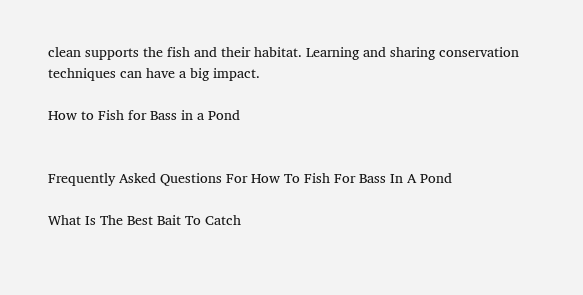clean supports the fish and their habitat. Learning and sharing conservation techniques can have a big impact.

How to Fish for Bass in a Pond


Frequently Asked Questions For How To Fish For Bass In A Pond

What Is The Best Bait To Catch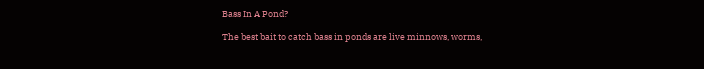Bass In A Pond?

The best bait to catch bass in ponds are live minnows, worms,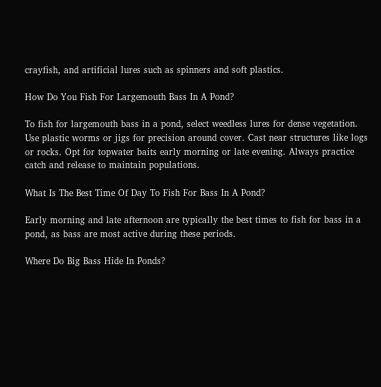crayfish, and artificial lures such as spinners and soft plastics.

How Do You Fish For Largemouth Bass In A Pond?

To fish for largemouth bass in a pond, select weedless lures for dense vegetation. Use plastic worms or jigs for precision around cover. Cast near structures like logs or rocks. Opt for topwater baits early morning or late evening. Always practice catch and release to maintain populations.

What Is The Best Time Of Day To Fish For Bass In A Pond?

Early morning and late afternoon are typically the best times to fish for bass in a pond, as bass are most active during these periods.

Where Do Big Bass Hide In Ponds?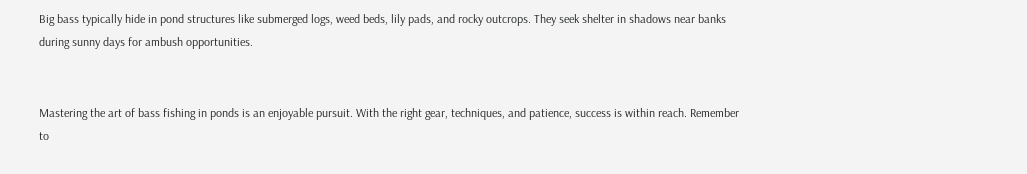Big bass typically hide in pond structures like submerged logs, weed beds, lily pads, and rocky outcrops. They seek shelter in shadows near banks during sunny days for ambush opportunities.


Mastering the art of bass fishing in ponds is an enjoyable pursuit. With the right gear, techniques, and patience, success is within reach. Remember to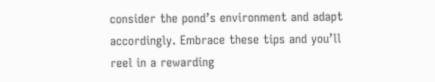consider the pond’s environment and adapt accordingly. Embrace these tips and you’ll reel in a rewarding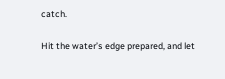catch.

Hit the water’s edge prepared, and let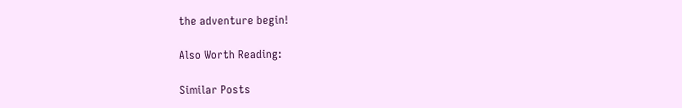the adventure begin!

Also Worth Reading:

Similar Posts